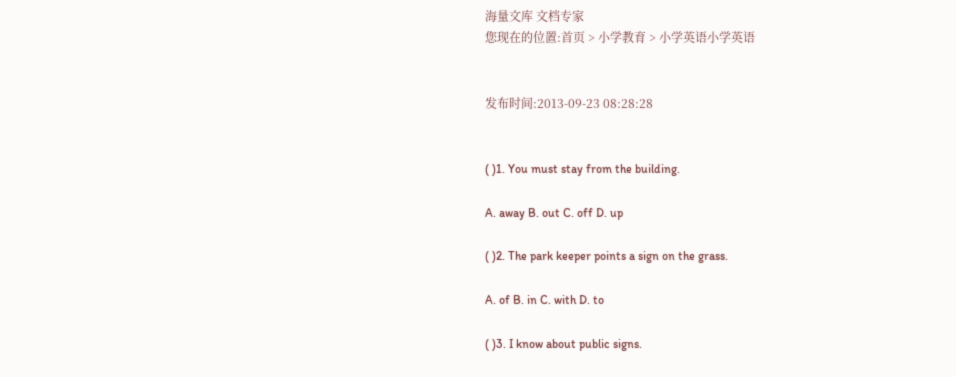海量文库 文档专家
您现在的位置:首页 > 小学教育 > 小学英语小学英语


发布时间:2013-09-23 08:28:28


( )1. You must stay from the building.

A. away B. out C. off D. up

( )2. The park keeper points a sign on the grass.

A. of B. in C. with D. to

( )3. I know about public signs.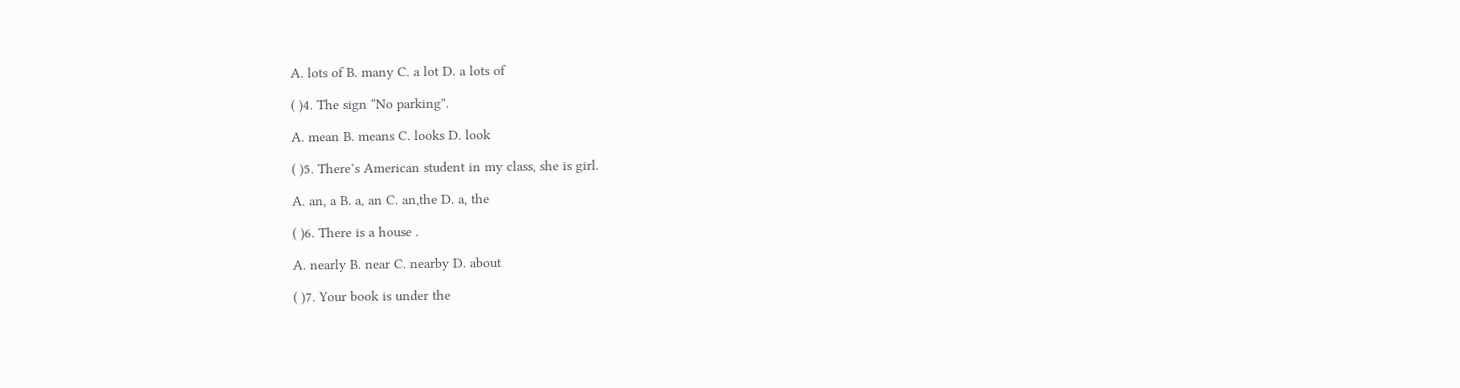A. lots of B. many C. a lot D. a lots of

( )4. The sign “No parking”.

A. mean B. means C. looks D. look

( )5. There’s American student in my class, she is girl.

A. an, a B. a, an C. an,the D. a, the

( )6. There is a house .

A. nearly B. near C. nearby D. about

( )7. Your book is under the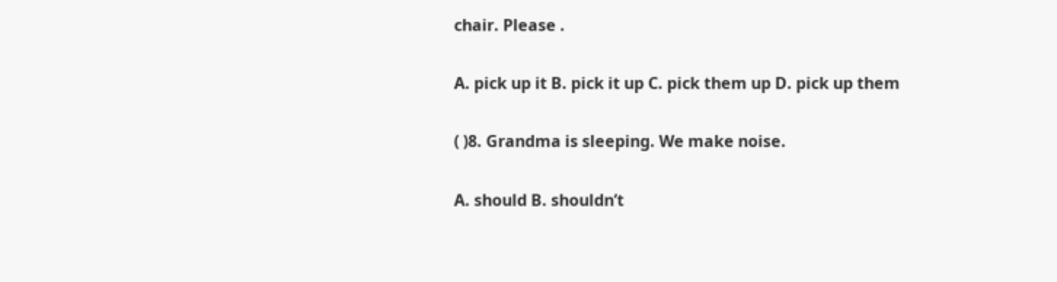chair. Please .

A. pick up it B. pick it up C. pick them up D. pick up them

( )8. Grandma is sleeping. We make noise.

A. should B. shouldn’t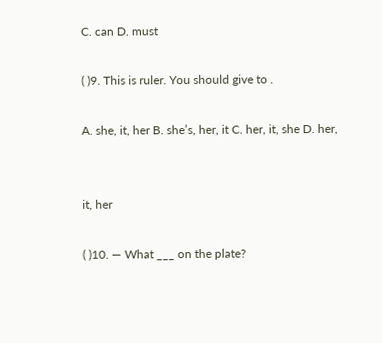C. can D. must

( )9. This is ruler. You should give to .

A. she, it, her B. she’s, her, it C. her, it, she D. her,


it, her

( )10. — What ___ on the plate?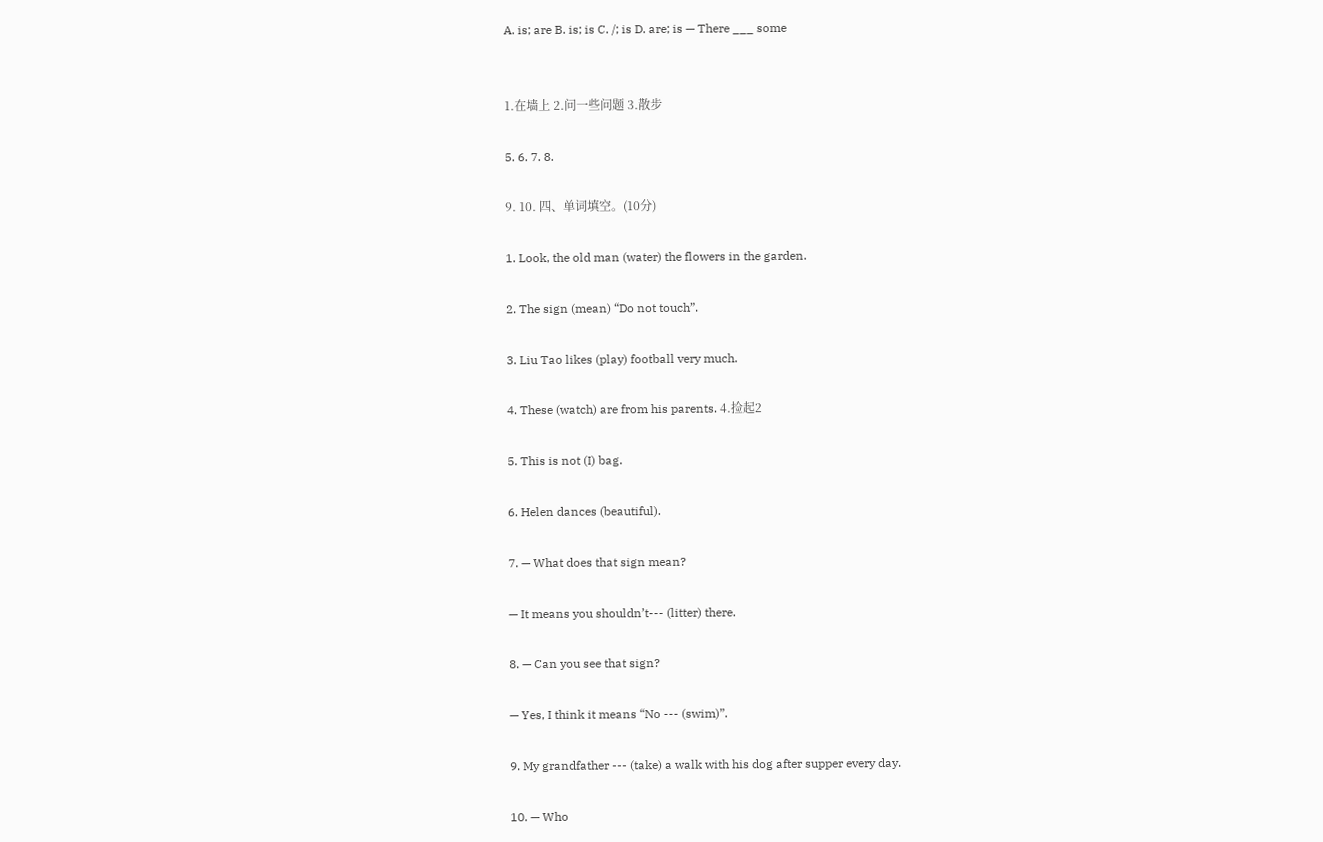A. is; are B. is; is C. /; is D. are; is — There ___ some


1.在墙上 2.问一些问题 3.散步

5. 6. 7. 8.

9. 10. 四、单词填空。(10分)

1. Look, the old man (water) the flowers in the garden.

2. The sign (mean) “Do not touch”.

3. Liu Tao likes (play) football very much.

4. These (watch) are from his parents. 4.捡起2

5. This is not (I) bag.

6. Helen dances (beautiful).

7. — What does that sign mean?

— It means you shouldn’t--- (litter) there.

8. — Can you see that sign?

— Yes, I think it means “No --- (swim)”.

9. My grandfather --- (take) a walk with his dog after supper every day.

10. — Who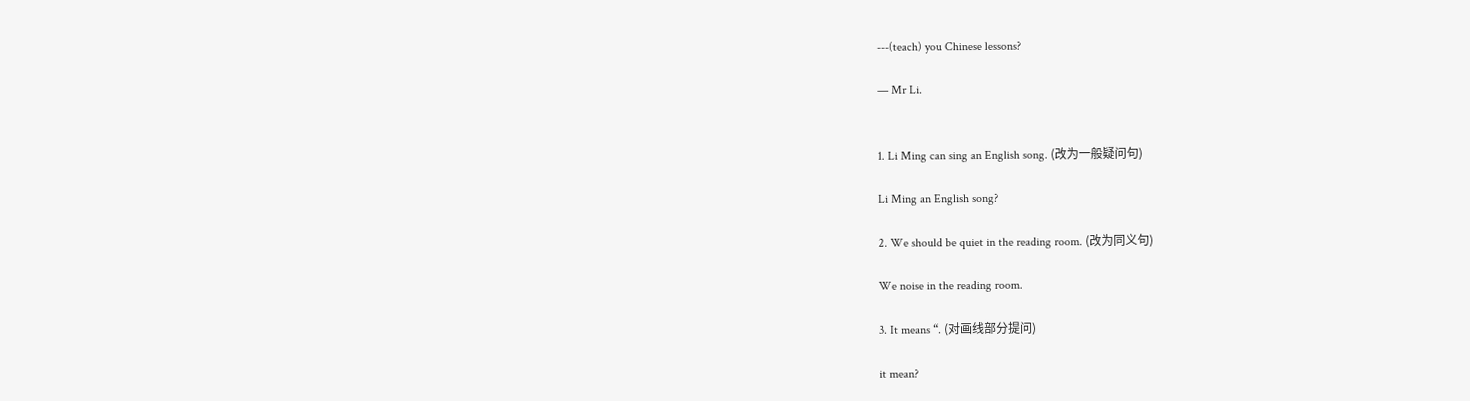---(teach) you Chinese lessons?

— Mr Li.


1. Li Ming can sing an English song. (改为一般疑问句)

Li Ming an English song?

2. We should be quiet in the reading room. (改为同义句)

We noise in the reading room.

3. It means “. (对画线部分提问)

it mean?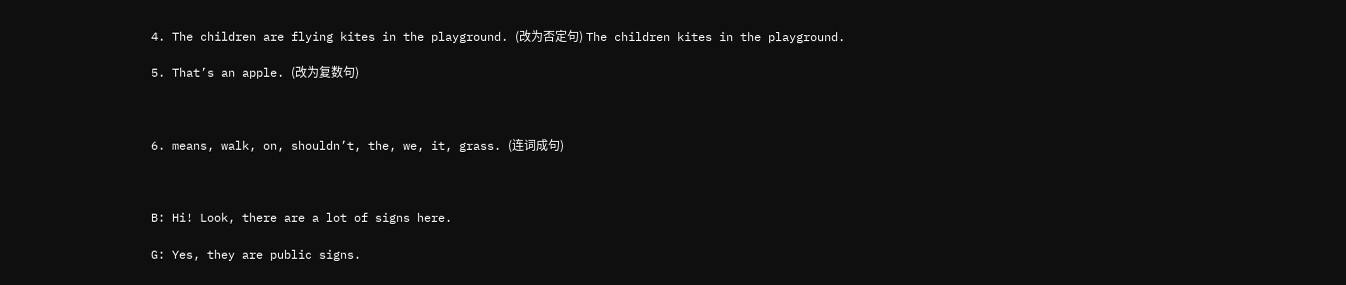4. The children are flying kites in the playground. (改为否定句) The children kites in the playground.

5. That’s an apple. (改为复数句)



6. means, walk, on, shouldn’t, the, we, it, grass. (连词成句)



B: Hi! Look, there are a lot of signs here.

G: Yes, they are public signs.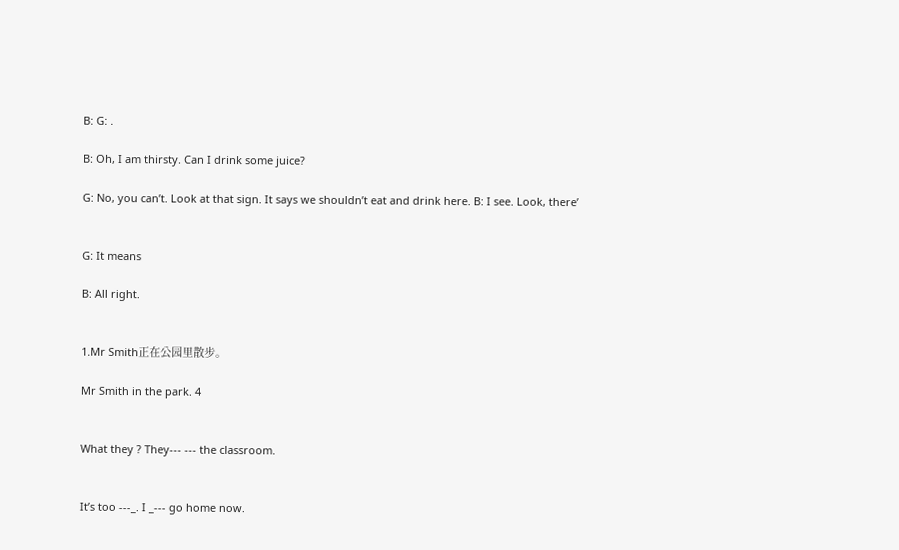B: G: .

B: Oh, I am thirsty. Can I drink some juice?

G: No, you can’t. Look at that sign. It says we shouldn’t eat and drink here. B: I see. Look, there’


G: It means

B: All right.


1.Mr Smith正在公园里散步。

Mr Smith in the park. 4


What they ? They--- --- the classroom.


It’s too ---_. I _--- go home now.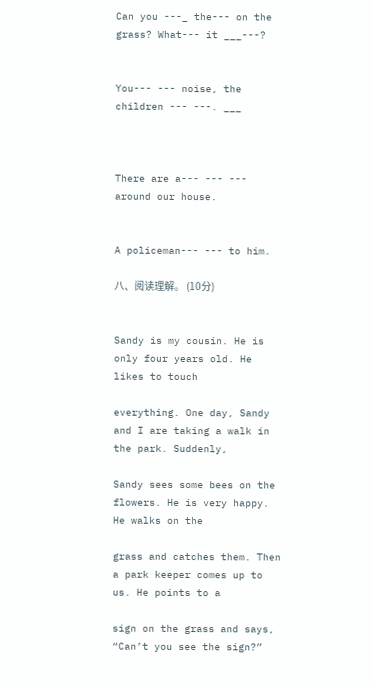Can you ---_ the--- on the grass? What--- it ___---?


You--- --- noise, the children --- ---. ___



There are a--- --- --- around our house.


A policeman--- --- to him.

八、阅读理解。 (10分)


Sandy is my cousin. He is only four years old. He likes to touch

everything. One day, Sandy and I are taking a walk in the park. Suddenly,

Sandy sees some bees on the flowers. He is very happy. He walks on the

grass and catches them. Then a park keeper comes up to us. He points to a

sign on the grass and says, “Can’t you see the sign?”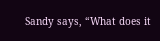Sandy says, “What does it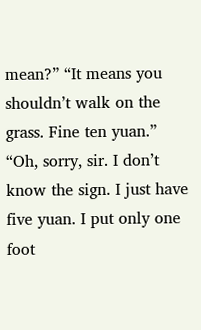mean?” “It means you shouldn’t walk on the grass. Fine ten yuan.” “Oh, sorry, sir. I don’t know the sign. I just have five yuan. I put only one foot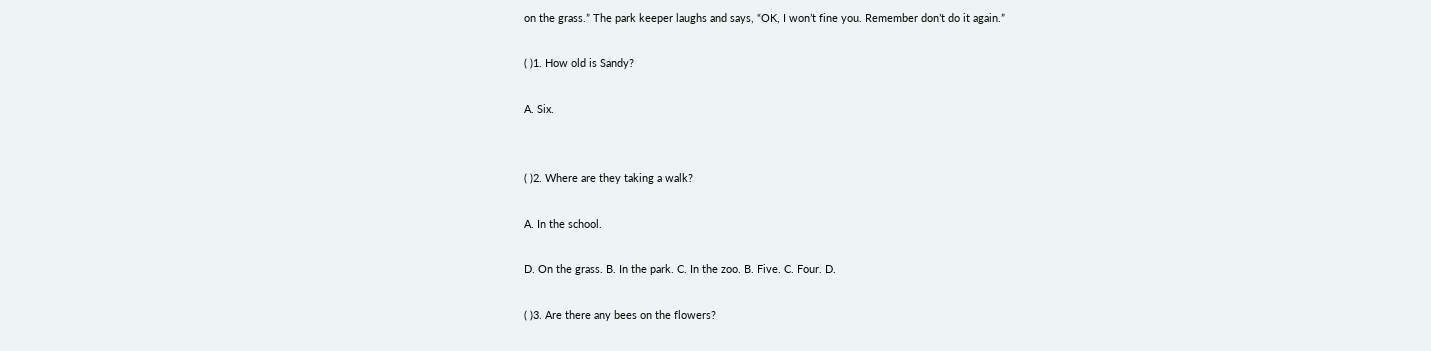on the grass.” The park keeper laughs and says, “OK, I won’t fine you. Remember don’t do it again.”

( )1. How old is Sandy?

A. Six.


( )2. Where are they taking a walk?

A. In the school.

D. On the grass. B. In the park. C. In the zoo. B. Five. C. Four. D.

( )3. Are there any bees on the flowers?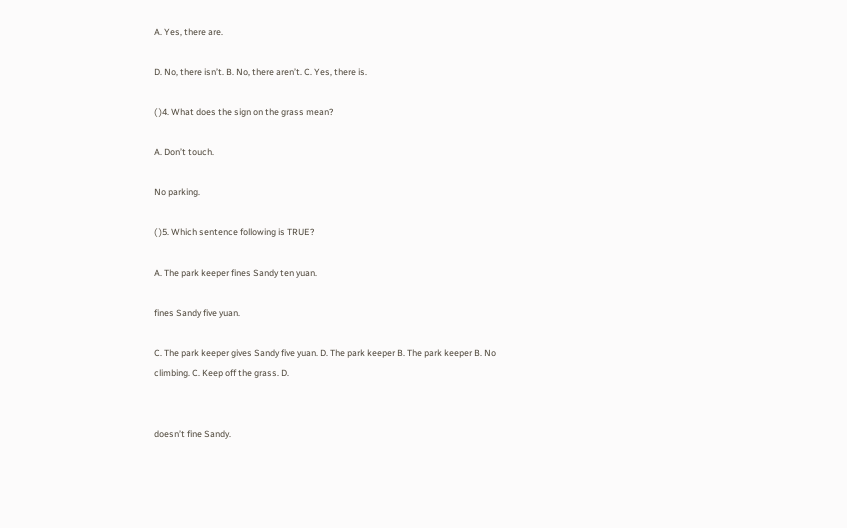A. Yes, there are.

D. No, there isn’t. B. No, there aren’t. C. Yes, there is.

( )4. What does the sign on the grass mean?

A. Don’t touch.

No parking.

( )5. Which sentence following is TRUE?

A. The park keeper fines Sandy ten yuan.

fines Sandy five yuan.

C. The park keeper gives Sandy five yuan. D. The park keeper B. The park keeper B. No climbing. C. Keep off the grass. D.


doesn’t fine Sandy.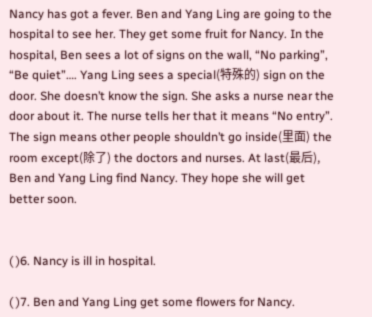Nancy has got a fever. Ben and Yang Ling are going to the hospital to see her. They get some fruit for Nancy. In the hospital, Ben sees a lot of signs on the wall, “No parking”, “Be quiet”…. Yang Ling sees a special(特殊的) sign on the door. She doesn’t know the sign. She asks a nurse near the door about it. The nurse tells her that it means “No entry”. The sign means other people shouldn’t go inside(里面) the room except(除了) the doctors and nurses. At last(最后), Ben and Yang Ling find Nancy. They hope she will get better soon.


( )6. Nancy is ill in hospital.

( )7. Ben and Yang Ling get some flowers for Nancy.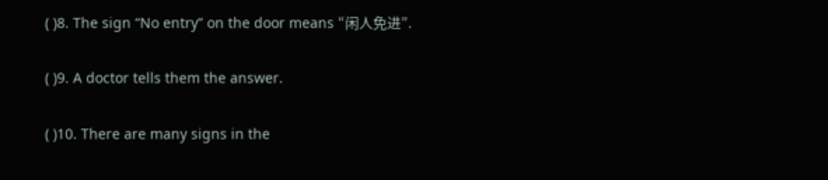( )8. The sign “No entry” on the door means “闲人免进”.

( )9. A doctor tells them the answer.

( )10. There are many signs in the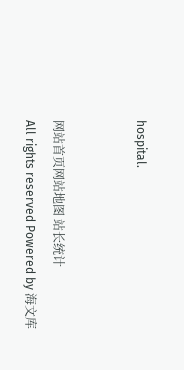hospital.


网站首页网站地图 站长统计
All rights reserved Powered by 海文库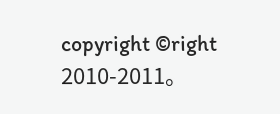copyright ©right 2010-2011。